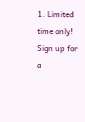1. Limited time only! Sign up for a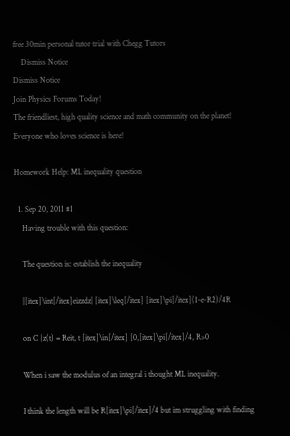free 30min personal tutor trial with Chegg Tutors
    Dismiss Notice
Dismiss Notice
Join Physics Forums Today!
The friendliest, high quality science and math community on the planet! Everyone who loves science is here!

Homework Help: ML inequality question

  1. Sep 20, 2011 #1
    Having trouble with this question:

    The question is: establish the inequality

    |[itex]\int[/itex]eizzdz| [itex]\leq[/itex] [itex]\pi[/itex](1-e-R2)/4R

    on C {z(t) = Reit, t [itex]\in[/itex] [0,[itex]\pi[/itex]/4, R>0

    When i saw the modulus of an integral i thought ML inequality.

    I think the length will be R[itex]\pi[/itex]/4 but im struggling with finding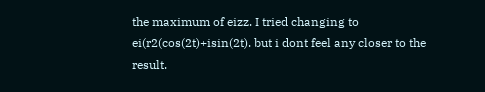the maximum of eizz. I tried changing to ei(r2(cos(2t)+isin(2t). but i dont feel any closer to the result.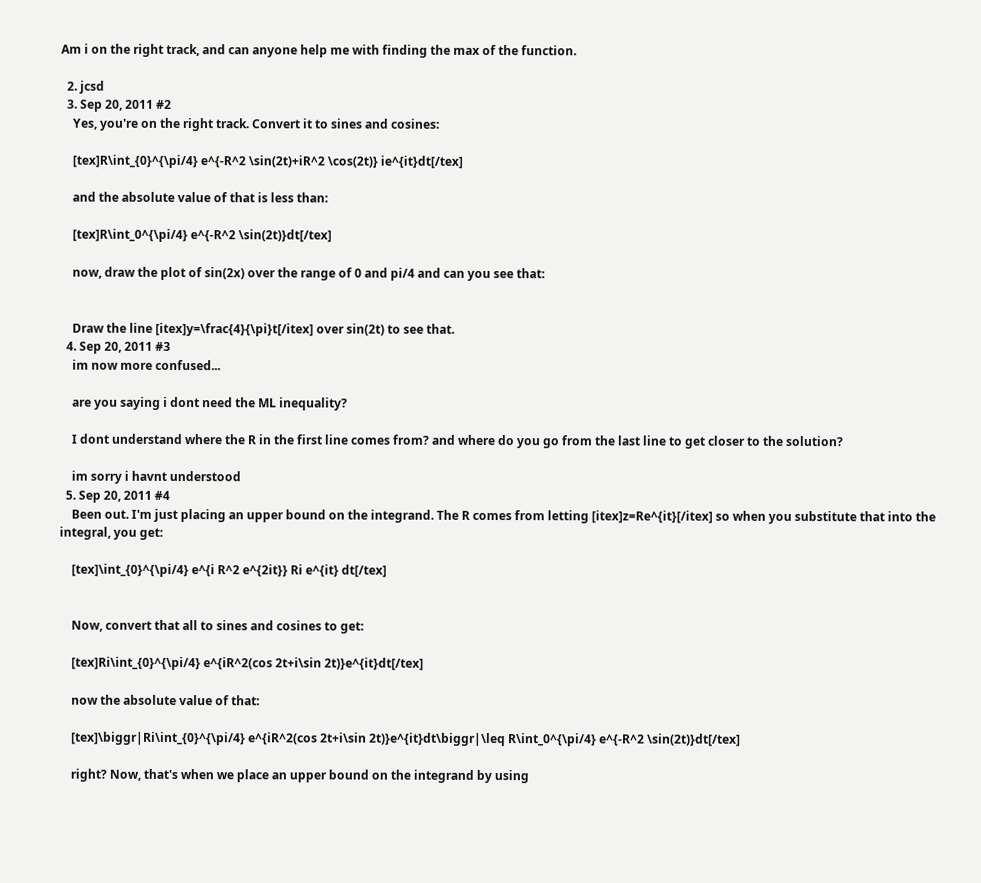Am i on the right track, and can anyone help me with finding the max of the function.

  2. jcsd
  3. Sep 20, 2011 #2
    Yes, you're on the right track. Convert it to sines and cosines:

    [tex]R\int_{0}^{\pi/4} e^{-R^2 \sin(2t)+iR^2 \cos(2t)} ie^{it}dt[/tex]

    and the absolute value of that is less than:

    [tex]R\int_0^{\pi/4} e^{-R^2 \sin(2t)}dt[/tex]

    now, draw the plot of sin(2x) over the range of 0 and pi/4 and can you see that:


    Draw the line [itex]y=\frac{4}{\pi}t[/itex] over sin(2t) to see that.
  4. Sep 20, 2011 #3
    im now more confused...

    are you saying i dont need the ML inequality?

    I dont understand where the R in the first line comes from? and where do you go from the last line to get closer to the solution?

    im sorry i havnt understood
  5. Sep 20, 2011 #4
    Been out. I'm just placing an upper bound on the integrand. The R comes from letting [itex]z=Re^{it}[/itex] so when you substitute that into the integral, you get:

    [tex]\int_{0}^{\pi/4} e^{i R^2 e^{2it}} Ri e^{it} dt[/tex]


    Now, convert that all to sines and cosines to get:

    [tex]Ri\int_{0}^{\pi/4} e^{iR^2(cos 2t+i\sin 2t)}e^{it}dt[/tex]

    now the absolute value of that:

    [tex]\biggr|Ri\int_{0}^{\pi/4} e^{iR^2(cos 2t+i\sin 2t)}e^{it}dt\biggr|\leq R\int_0^{\pi/4} e^{-R^2 \sin(2t)}dt[/tex]

    right? Now, that's when we place an upper bound on the integrand by using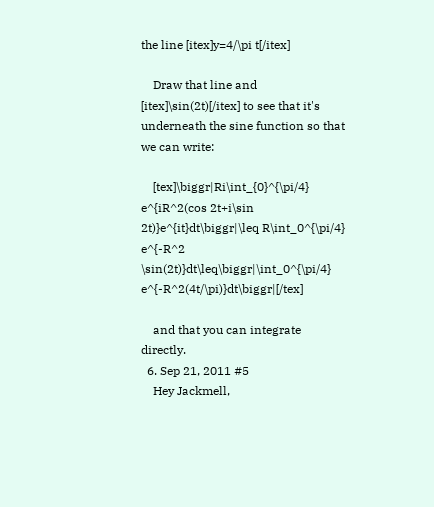the line [itex]y=4/\pi t[/itex]

    Draw that line and [itex]\sin(2t)[/itex] to see that it's underneath the sine function so that we can write:

    [tex]\biggr|Ri\int_{0}^{\pi/4} e^{iR^2(cos 2t+i\sin 2t)}e^{it}dt\biggr|\leq R\int_0^{\pi/4} e^{-R^2 \sin(2t)}dt\leq\biggr|\int_0^{\pi/4} e^{-R^2(4t/\pi)}dt\biggr|[/tex]

    and that you can integrate directly.
  6. Sep 21, 2011 #5
    Hey Jackmell,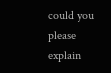could you please explain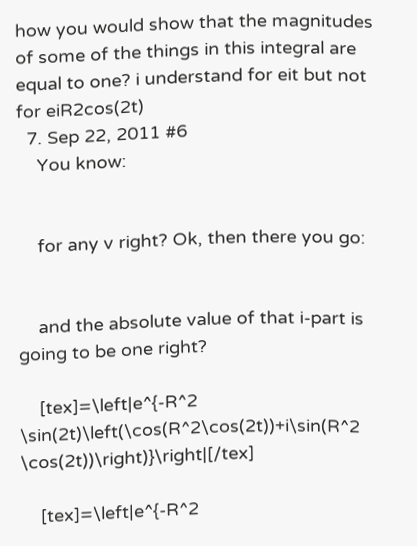how you would show that the magnitudes of some of the things in this integral are equal to one? i understand for eit but not for eiR2cos(2t)
  7. Sep 22, 2011 #6
    You know:


    for any v right? Ok, then there you go:


    and the absolute value of that i-part is going to be one right?

    [tex]=\left|e^{-R^2 \sin(2t)\left(\cos(R^2\cos(2t))+i\sin(R^2 \cos(2t))\right)}\right|[/tex]

    [tex]=\left|e^{-R^2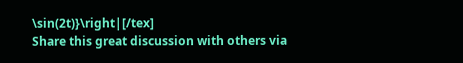\sin(2t)}\right|[/tex]
Share this great discussion with others via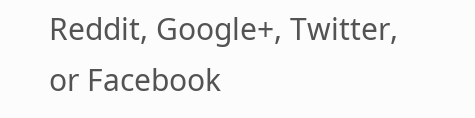Reddit, Google+, Twitter, or Facebook